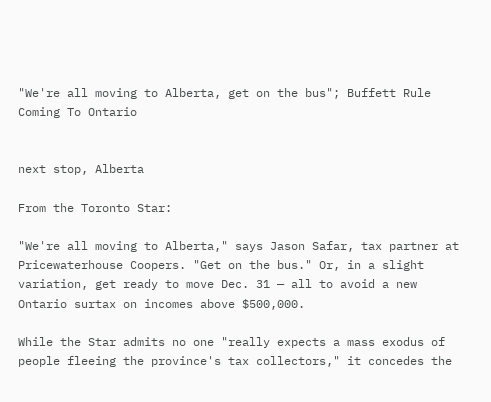"We're all moving to Alberta, get on the bus"; Buffett Rule Coming To Ontario


next stop, Alberta

From the Toronto Star:

"We're all moving to Alberta," says Jason Safar, tax partner at Pricewaterhouse Coopers. "Get on the bus." Or, in a slight variation, get ready to move Dec. 31 — all to avoid a new Ontario surtax on incomes above $500,000.

While the Star admits no one "really expects a mass exodus of people fleeing the province's tax collectors," it concedes the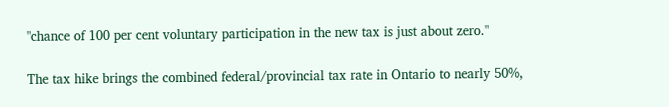"chance of 100 per cent voluntary participation in the new tax is just about zero."

The tax hike brings the combined federal/provincial tax rate in Ontario to nearly 50%,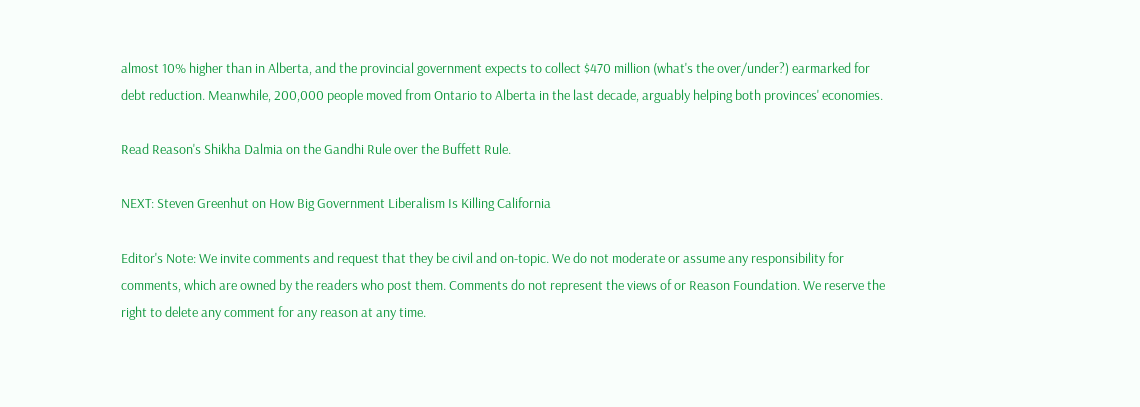almost 10% higher than in Alberta, and the provincial government expects to collect $470 million (what's the over/under?) earmarked for debt reduction. Meanwhile, 200,000 people moved from Ontario to Alberta in the last decade, arguably helping both provinces' economies.

Read Reason's Shikha Dalmia on the Gandhi Rule over the Buffett Rule.

NEXT: Steven Greenhut on How Big Government Liberalism Is Killing California

Editor's Note: We invite comments and request that they be civil and on-topic. We do not moderate or assume any responsibility for comments, which are owned by the readers who post them. Comments do not represent the views of or Reason Foundation. We reserve the right to delete any comment for any reason at any time.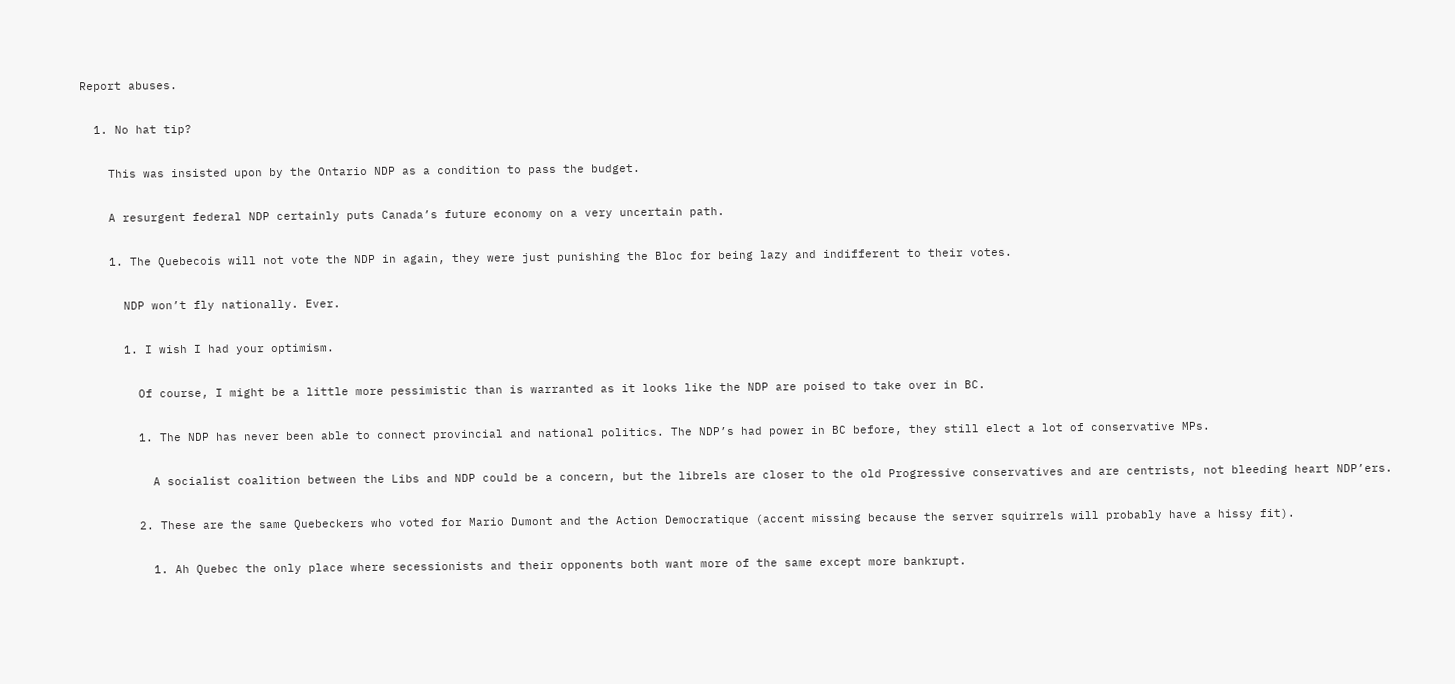Report abuses.

  1. No hat tip?

    This was insisted upon by the Ontario NDP as a condition to pass the budget.

    A resurgent federal NDP certainly puts Canada’s future economy on a very uncertain path.

    1. The Quebecois will not vote the NDP in again, they were just punishing the Bloc for being lazy and indifferent to their votes.

      NDP won’t fly nationally. Ever.

      1. I wish I had your optimism.

        Of course, I might be a little more pessimistic than is warranted as it looks like the NDP are poised to take over in BC.

        1. The NDP has never been able to connect provincial and national politics. The NDP’s had power in BC before, they still elect a lot of conservative MPs.

          A socialist coalition between the Libs and NDP could be a concern, but the librels are closer to the old Progressive conservatives and are centrists, not bleeding heart NDP’ers.

        2. These are the same Quebeckers who voted for Mario Dumont and the Action Democratique (accent missing because the server squirrels will probably have a hissy fit).

          1. Ah Quebec the only place where secessionists and their opponents both want more of the same except more bankrupt.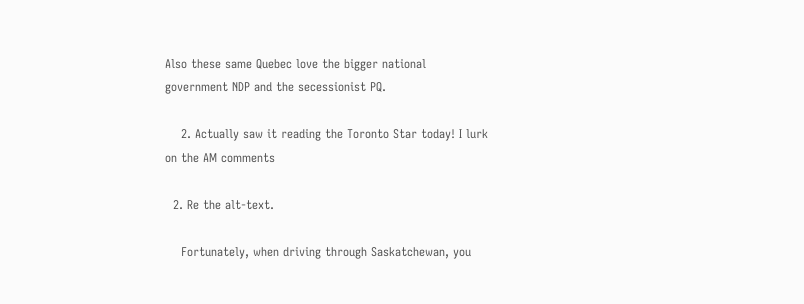Also these same Quebec love the bigger national government NDP and the secessionist PQ.

    2. Actually saw it reading the Toronto Star today! I lurk on the AM comments

  2. Re the alt-text.

    Fortunately, when driving through Saskatchewan, you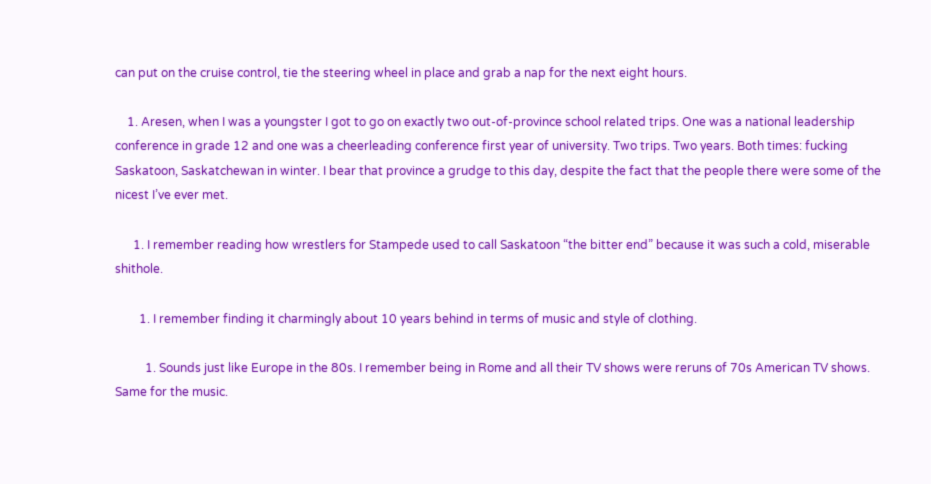can put on the cruise control, tie the steering wheel in place and grab a nap for the next eight hours.

    1. Aresen, when I was a youngster I got to go on exactly two out-of-province school related trips. One was a national leadership conference in grade 12 and one was a cheerleading conference first year of university. Two trips. Two years. Both times: fucking Saskatoon, Saskatchewan in winter. I bear that province a grudge to this day, despite the fact that the people there were some of the nicest I’ve ever met.

      1. I remember reading how wrestlers for Stampede used to call Saskatoon “the bitter end” because it was such a cold, miserable shithole.

        1. I remember finding it charmingly about 10 years behind in terms of music and style of clothing.

          1. Sounds just like Europe in the 80s. I remember being in Rome and all their TV shows were reruns of 70s American TV shows. Same for the music.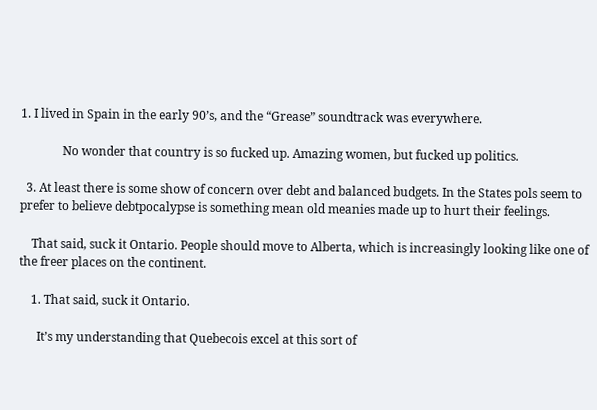1. I lived in Spain in the early 90’s, and the “Grease” soundtrack was everywhere.

              No wonder that country is so fucked up. Amazing women, but fucked up politics.

  3. At least there is some show of concern over debt and balanced budgets. In the States pols seem to prefer to believe debtpocalypse is something mean old meanies made up to hurt their feelings.

    That said, suck it Ontario. People should move to Alberta, which is increasingly looking like one of the freer places on the continent.

    1. That said, suck it Ontario.

      It’s my understanding that Quebecois excel at this sort of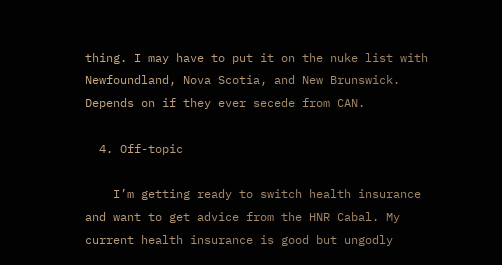thing. I may have to put it on the nuke list with Newfoundland, Nova Scotia, and New Brunswick. Depends on if they ever secede from CAN.

  4. Off-topic

    I’m getting ready to switch health insurance and want to get advice from the HNR Cabal. My current health insurance is good but ungodly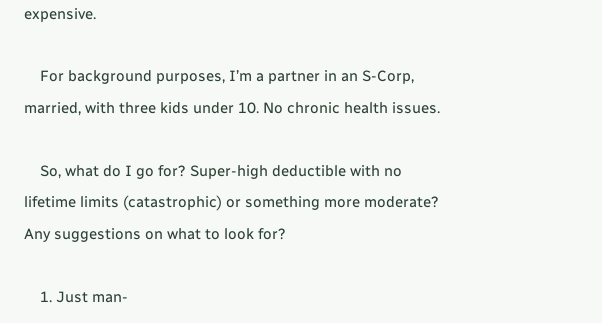expensive.

    For background purposes, I’m a partner in an S-Corp, married, with three kids under 10. No chronic health issues.

    So, what do I go for? Super-high deductible with no lifetime limits (catastrophic) or something more moderate? Any suggestions on what to look for?

    1. Just man-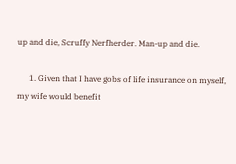up and die, Scruffy Nerfherder. Man-up and die.

      1. Given that I have gobs of life insurance on myself, my wife would benefit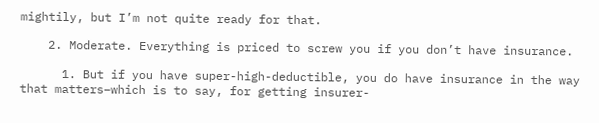mightily, but I’m not quite ready for that.

    2. Moderate. Everything is priced to screw you if you don’t have insurance.

      1. But if you have super-high-deductible, you do have insurance in the way that matters–which is to say, for getting insurer-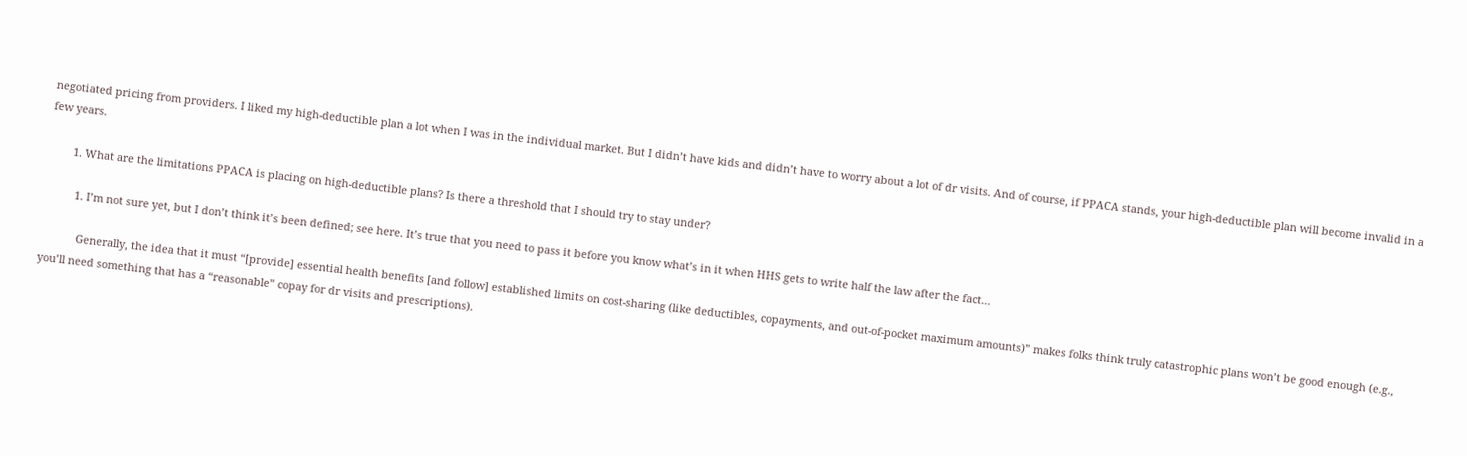negotiated pricing from providers. I liked my high-deductible plan a lot when I was in the individual market. But I didn’t have kids and didn’t have to worry about a lot of dr visits. And of course, if PPACA stands, your high-deductible plan will become invalid in a few years.

        1. What are the limitations PPACA is placing on high-deductible plans? Is there a threshold that I should try to stay under?

          1. I’m not sure yet, but I don’t think it’s been defined; see here. It’s true that you need to pass it before you know what’s in it when HHS gets to write half the law after the fact…

            Generally, the idea that it must “[provide] essential health benefits [and follow] established limits on cost-sharing (like deductibles, copayments, and out-of-pocket maximum amounts)” makes folks think truly catastrophic plans won’t be good enough (e.g., you’ll need something that has a “reasonable” copay for dr visits and prescriptions).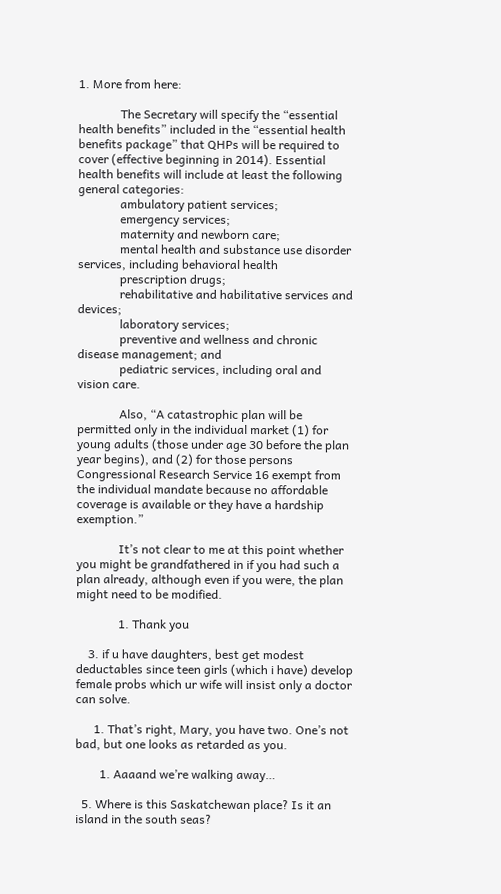1. More from here:

              The Secretary will specify the “essential health benefits” included in the “essential health benefits package” that QHPs will be required to cover (effective beginning in 2014). Essential health benefits will include at least the following general categories:
              ambulatory patient services;
              emergency services;
              maternity and newborn care;
              mental health and substance use disorder services, including behavioral health
              prescription drugs;
              rehabilitative and habilitative services and devices;
              laboratory services;
              preventive and wellness and chronic disease management; and
              pediatric services, including oral and vision care.

              Also, “A catastrophic plan will be permitted only in the individual market (1) for young adults (those under age 30 before the plan year begins), and (2) for those persons Congressional Research Service 16 exempt from the individual mandate because no affordable coverage is available or they have a hardship exemption.”

              It’s not clear to me at this point whether you might be grandfathered in if you had such a plan already, although even if you were, the plan might need to be modified.

              1. Thank you

    3. if u have daughters, best get modest deductables since teen girls (which i have) develop female probs which ur wife will insist only a doctor can solve.

      1. That’s right, Mary, you have two. One’s not bad, but one looks as retarded as you.

        1. Aaaand we’re walking away…

  5. Where is this Saskatchewan place? Is it an island in the south seas?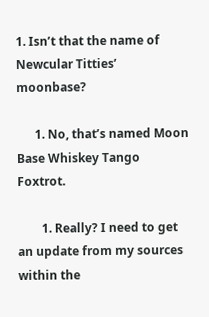1. Isn’t that the name of Newcular Titties’ moonbase?

      1. No, that’s named Moon Base Whiskey Tango Foxtrot.

        1. Really? I need to get an update from my sources within the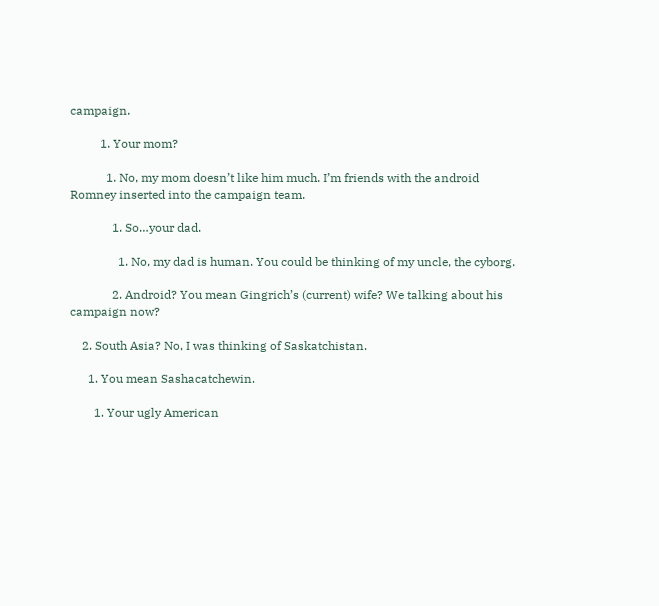campaign.

          1. Your mom?

            1. No, my mom doesn’t like him much. I’m friends with the android Romney inserted into the campaign team.

              1. So…your dad.

                1. No, my dad is human. You could be thinking of my uncle, the cyborg.

              2. Android? You mean Gingrich’s (current) wife? We talking about his campaign now?

    2. South Asia? No, I was thinking of Saskatchistan.

      1. You mean Sashacatchewin.

        1. Your ugly American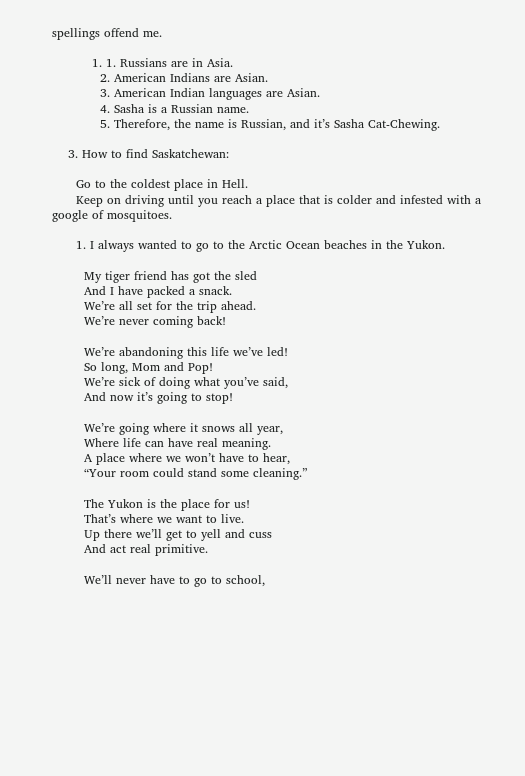spellings offend me.

          1. 1. Russians are in Asia.
            2. American Indians are Asian.
            3. American Indian languages are Asian.
            4. Sasha is a Russian name.
            5. Therefore, the name is Russian, and it’s Sasha Cat-Chewing.

    3. How to find Saskatchewan:

      Go to the coldest place in Hell.
      Keep on driving until you reach a place that is colder and infested with a google of mosquitoes.

      1. I always wanted to go to the Arctic Ocean beaches in the Yukon.

        My tiger friend has got the sled
        And I have packed a snack.
        We’re all set for the trip ahead.
        We’re never coming back!

        We’re abandoning this life we’ve led!
        So long, Mom and Pop!
        We’re sick of doing what you’ve said,
        And now it’s going to stop!

        We’re going where it snows all year,
        Where life can have real meaning.
        A place where we won’t have to hear,
        “Your room could stand some cleaning.”

        The Yukon is the place for us!
        That’s where we want to live.
        Up there we’ll get to yell and cuss
        And act real primitive.

        We’ll never have to go to school,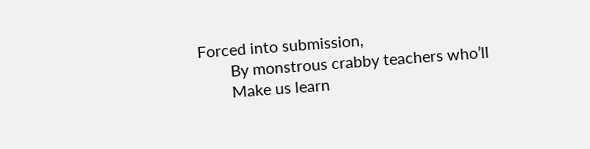Forced into submission,
        By monstrous crabby teachers who’ll
        Make us learn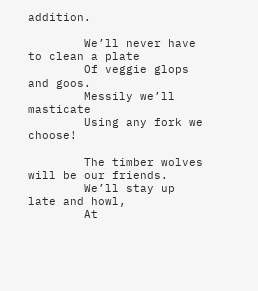addition.

        We’ll never have to clean a plate
        Of veggie glops and goos.
        Messily we’ll masticate
        Using any fork we choose!

        The timber wolves will be our friends.
        We’ll stay up late and howl,
        At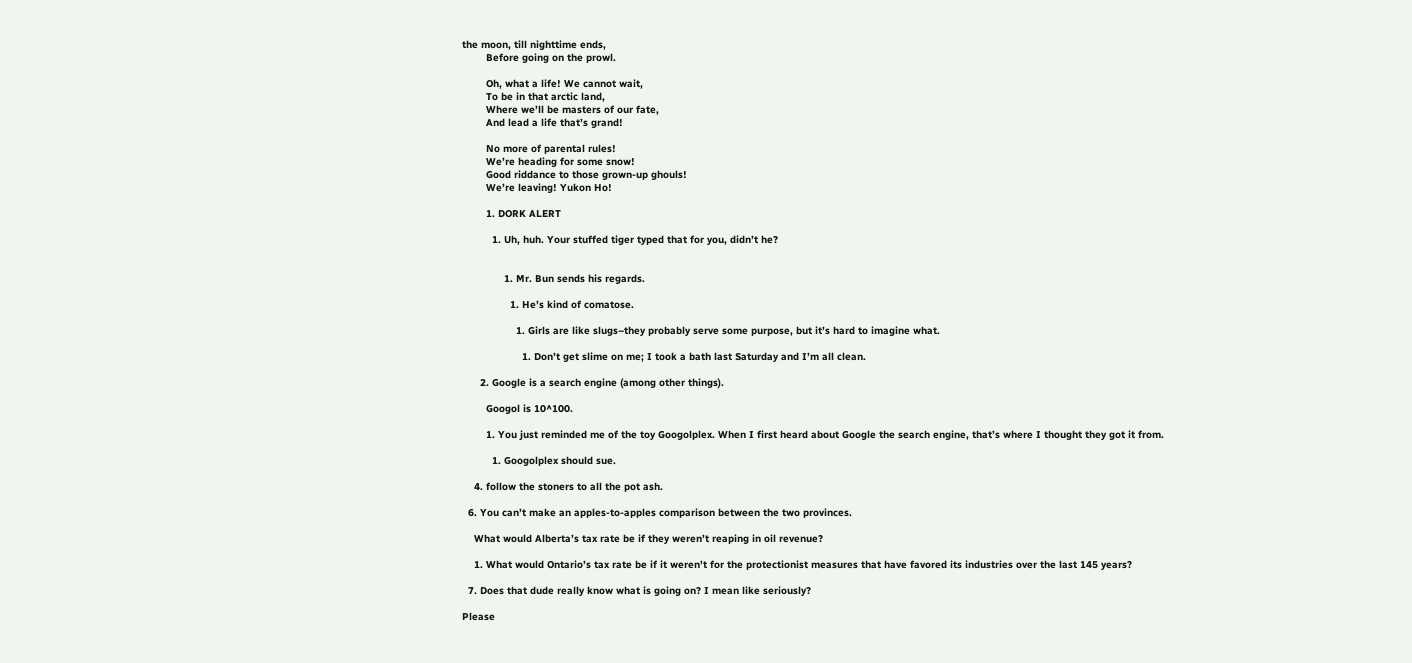the moon, till nighttime ends,
        Before going on the prowl.

        Oh, what a life! We cannot wait,
        To be in that arctic land,
        Where we’ll be masters of our fate,
        And lead a life that’s grand!

        No more of parental rules!
        We’re heading for some snow!
        Good riddance to those grown-up ghouls!
        We’re leaving! Yukon Ho!

        1. DORK ALERT

          1. Uh, huh. Your stuffed tiger typed that for you, didn’t he?


              1. Mr. Bun sends his regards.

                1. He’s kind of comatose.

                  1. Girls are like slugs–they probably serve some purpose, but it’s hard to imagine what.

                    1. Don’t get slime on me; I took a bath last Saturday and I’m all clean.

      2. Google is a search engine (among other things).

        Googol is 10^100.

        1. You just reminded me of the toy Googolplex. When I first heard about Google the search engine, that’s where I thought they got it from.

          1. Googolplex should sue.

    4. follow the stoners to all the pot ash.

  6. You can’t make an apples-to-apples comparison between the two provinces.

    What would Alberta’s tax rate be if they weren’t reaping in oil revenue?

    1. What would Ontario’s tax rate be if it weren’t for the protectionist measures that have favored its industries over the last 145 years?

  7. Does that dude really know what is going on? I mean like seriously?

Please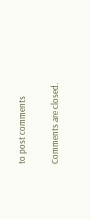to post comments

Comments are closed.